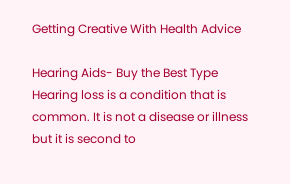Getting Creative With Health Advice

Hearing Aids- Buy the Best Type Hearing loss is a condition that is common. It is not a disease or illness but it is second to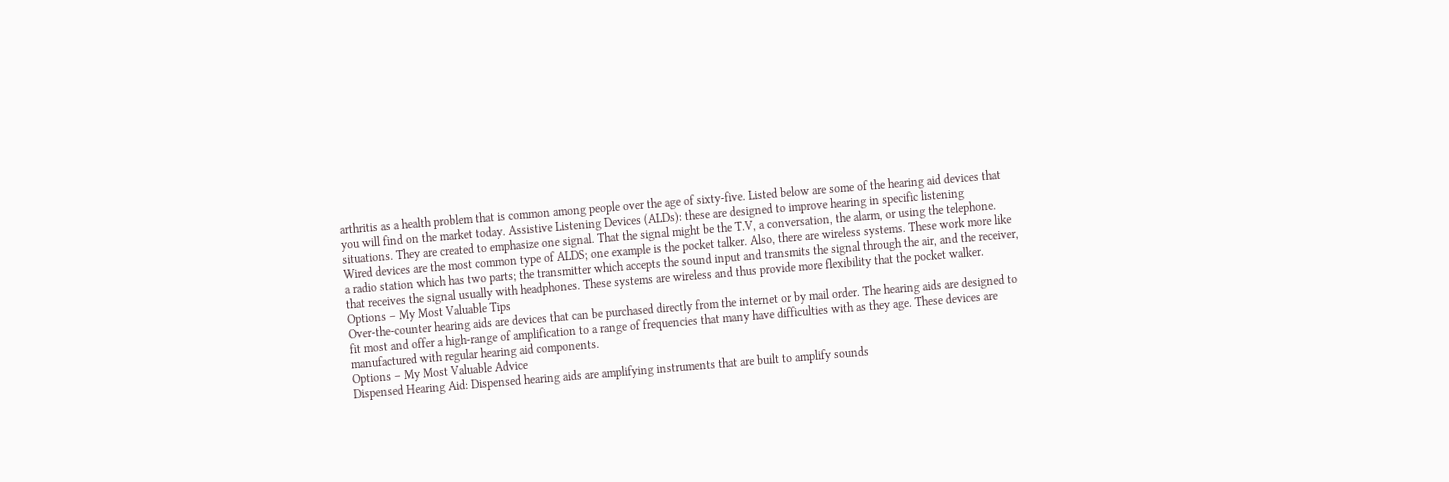arthritis as a health problem that is common among people over the age of sixty-five. Listed below are some of the hearing aid devices that you will find on the market today. Assistive Listening Devices (ALDs): these are designed to improve hearing in specific listening situations. They are created to emphasize one signal. That the signal might be the T.V, a conversation, the alarm, or using the telephone. Wired devices are the most common type of ALDS; one example is the pocket talker. Also, there are wireless systems. These work more like a radio station which has two parts; the transmitter which accepts the sound input and transmits the signal through the air, and the receiver, that receives the signal usually with headphones. These systems are wireless and thus provide more flexibility that the pocket walker.
Options – My Most Valuable Tips
Over-the-counter hearing aids are devices that can be purchased directly from the internet or by mail order. The hearing aids are designed to fit most and offer a high-range of amplification to a range of frequencies that many have difficulties with as they age. These devices are manufactured with regular hearing aid components.
Options – My Most Valuable Advice
Dispensed Hearing Aid: Dispensed hearing aids are amplifying instruments that are built to amplify sounds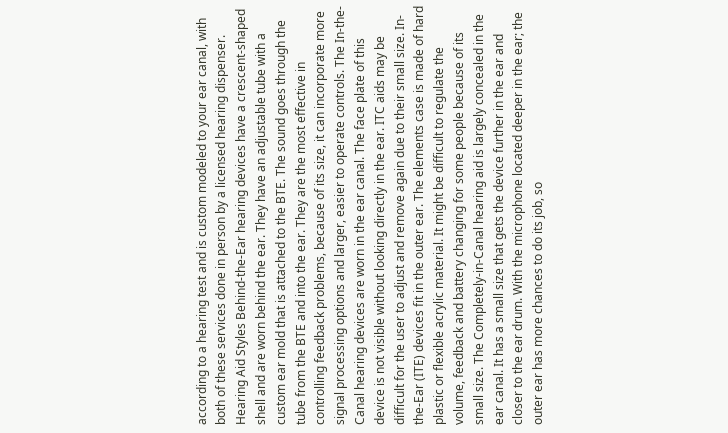according to a hearing test and is custom modeled to your ear canal, with both of these services done in person by a licensed hearing dispenser. Hearing Aid Styles Behind-the-Ear hearing devices have a crescent-shaped shell and are worn behind the ear. They have an adjustable tube with a custom ear mold that is attached to the BTE. The sound goes through the tube from the BTE and into the ear. They are the most effective in controlling feedback problems, because of its size, it can incorporate more signal processing options and larger, easier to operate controls. The In-the-Canal hearing devices are worn in the ear canal. The face plate of this device is not visible without looking directly in the ear. ITC aids may be difficult for the user to adjust and remove again due to their small size. In-the-Ear (ITE) devices fit in the outer ear. The elements case is made of hard plastic or flexible acrylic material. It might be difficult to regulate the volume, feedback and battery changing for some people because of its small size. The Completely-in-Canal hearing aid is largely concealed in the ear canal. It has a small size that gets the device further in the ear and closer to the ear drum. With the microphone located deeper in the ear; the outer ear has more chances to do its job, so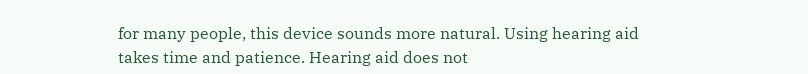for many people, this device sounds more natural. Using hearing aid takes time and patience. Hearing aid does not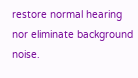restore normal hearing nor eliminate background noise.